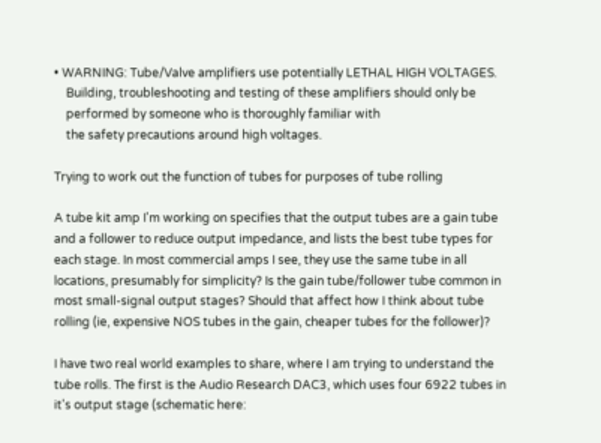• WARNING: Tube/Valve amplifiers use potentially LETHAL HIGH VOLTAGES.
    Building, troubleshooting and testing of these amplifiers should only be
    performed by someone who is thoroughly familiar with
    the safety precautions around high voltages.

Trying to work out the function of tubes for purposes of tube rolling

A tube kit amp I'm working on specifies that the output tubes are a gain tube and a follower to reduce output impedance, and lists the best tube types for each stage. In most commercial amps I see, they use the same tube in all locations, presumably for simplicity? Is the gain tube/follower tube common in most small-signal output stages? Should that affect how I think about tube rolling (ie, expensive NOS tubes in the gain, cheaper tubes for the follower)?

I have two real world examples to share, where I am trying to understand the tube rolls. The first is the Audio Research DAC3, which uses four 6922 tubes in it's output stage (schematic here: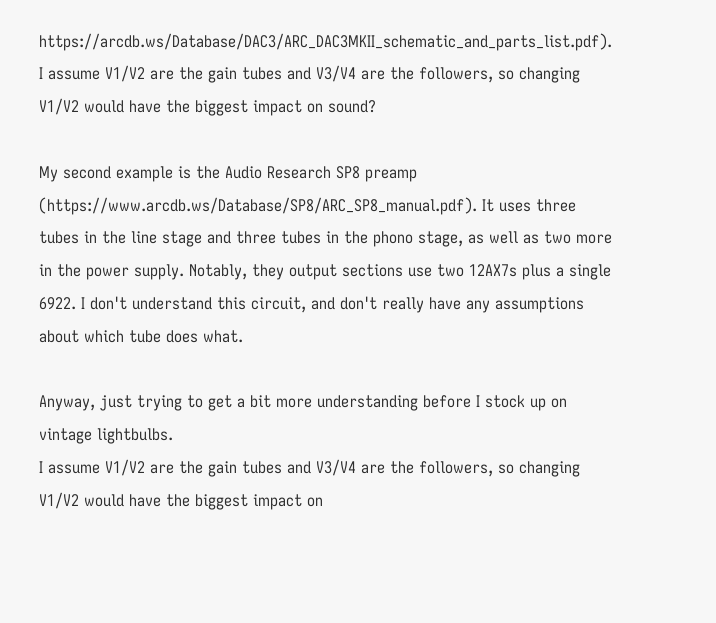https://arcdb.ws/Database/DAC3/ARC_DAC3MKII_schematic_and_parts_list.pdf). I assume V1/V2 are the gain tubes and V3/V4 are the followers, so changing V1/V2 would have the biggest impact on sound?

My second example is the Audio Research SP8 preamp (https://www.arcdb.ws/Database/SP8/ARC_SP8_manual.pdf). It uses three tubes in the line stage and three tubes in the phono stage, as well as two more in the power supply. Notably, they output sections use two 12AX7s plus a single 6922. I don't understand this circuit, and don't really have any assumptions about which tube does what.

Anyway, just trying to get a bit more understanding before I stock up on vintage lightbulbs.
I assume V1/V2 are the gain tubes and V3/V4 are the followers, so changing V1/V2 would have the biggest impact on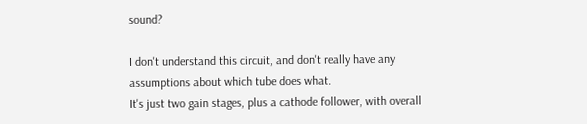sound?

I don't understand this circuit, and don't really have any assumptions about which tube does what.
It's just two gain stages, plus a cathode follower, with overall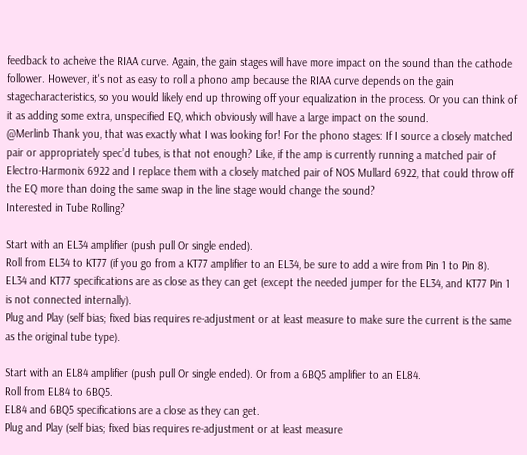feedback to acheive the RIAA curve. Again, the gain stages will have more impact on the sound than the cathode follower. However, it's not as easy to roll a phono amp because the RIAA curve depends on the gain stagecharacteristics, so you would likely end up throwing off your equalization in the process. Or you can think of it as adding some extra, unspecified EQ, which obviously will have a large impact on the sound.
@Merlinb Thank you, that was exactly what I was looking for! For the phono stages: If I source a closely matched pair or appropriately spec’d tubes, is that not enough? Like, if the amp is currently running a matched pair of Electro-Harmonix 6922 and I replace them with a closely matched pair of NOS Mullard 6922, that could throw off the EQ more than doing the same swap in the line stage would change the sound?
Interested in Tube Rolling?

Start with an EL34 amplifier (push pull Or single ended).
Roll from EL34 to KT77 (if you go from a KT77 amplifier to an EL34, be sure to add a wire from Pin 1 to Pin 8).
EL34 and KT77 specifications are as close as they can get (except the needed jumper for the EL34, and KT77 Pin 1 is not connected internally).
Plug and Play (self bias; fixed bias requires re-adjustment or at least measure to make sure the current is the same as the original tube type).

Start with an EL84 amplifier (push pull Or single ended). Or from a 6BQ5 amplifier to an EL84.
Roll from EL84 to 6BQ5.
EL84 and 6BQ5 specifications are a close as they can get.
Plug and Play (self bias; fixed bias requires re-adjustment or at least measure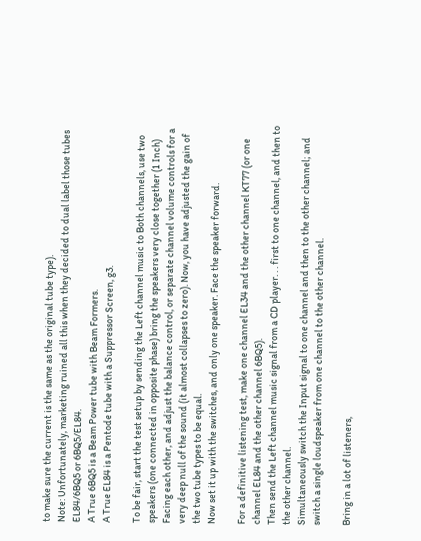to make sure the current is the same as the original tube type).
Note: Unfortunately, marketing ruined all this when they decided to dual label those tubes EL84/6BQ5 or 6BQ5/EL84.
A True 6BQ5 is a Beam Power tube with Beam Formers.
A True EL84 is a Pentode tube with a Suppressor Screen, g3.

To be fair, start the test setup by sending the Left channel music to Both channels, use two speakers (one connected in opposite phase) bring the speakers very close together (1 Inch) Facing each other, and adjust the balance control, or separate channel volume controls for a very deep null of the sound (it almost collapses to zero). Now, you have adjusted the gain of the two tube types to be equal.
Now set it up with the switches, and only one speaker. Face the speaker forward.

For a definitive listening test, make one channel EL34 and the other channel KT77 (or one channel EL84 and the other channel 6BQ5).
Then send the Left channel music signal from a CD player. . . first to one channel, and then to the other channel.
Simultaneously switch the Input signal to one channel and then to the other channel; and switch a single loudspeaker from one channel to the other channel.

Bring in a lot of listeners,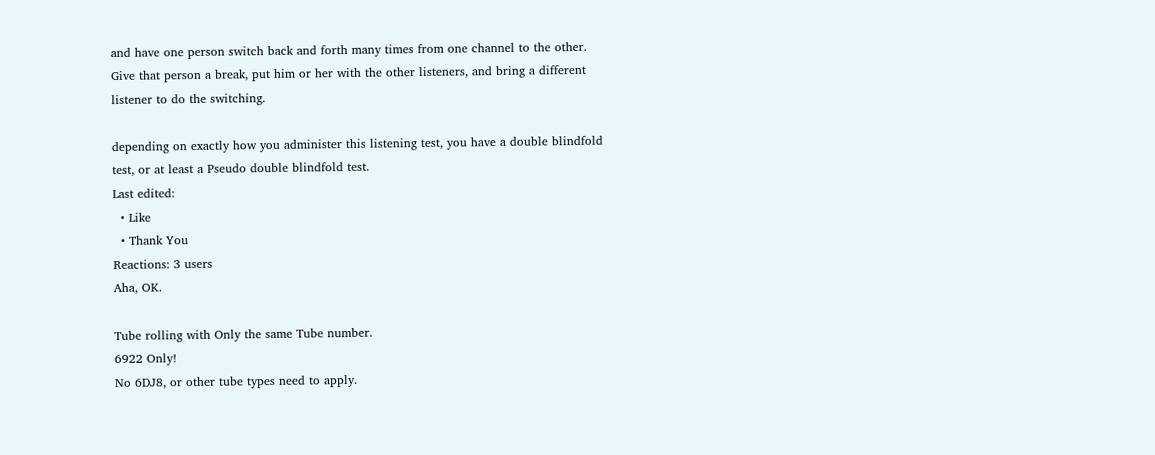and have one person switch back and forth many times from one channel to the other.
Give that person a break, put him or her with the other listeners, and bring a different listener to do the switching.

depending on exactly how you administer this listening test, you have a double blindfold test, or at least a Pseudo double blindfold test.
Last edited:
  • Like
  • Thank You
Reactions: 3 users
Aha, OK.

Tube rolling with Only the same Tube number.
6922 Only!
No 6DJ8, or other tube types need to apply.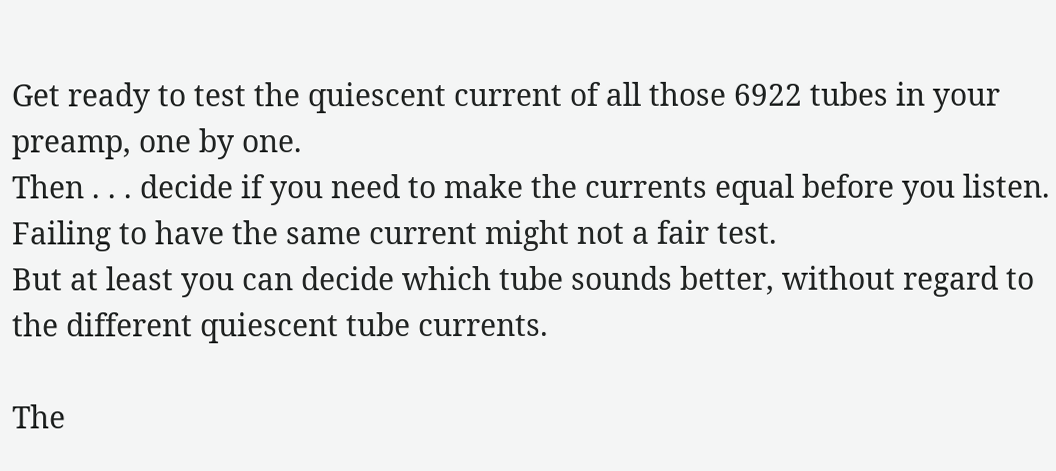Get ready to test the quiescent current of all those 6922 tubes in your preamp, one by one.
Then . . . decide if you need to make the currents equal before you listen.
Failing to have the same current might not a fair test.
But at least you can decide which tube sounds better, without regard to the different quiescent tube currents.

The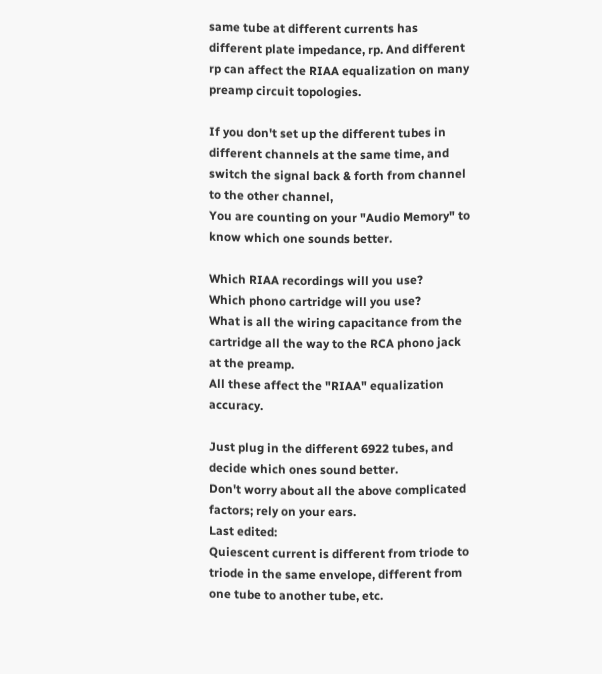same tube at different currents has different plate impedance, rp. And different rp can affect the RIAA equalization on many preamp circuit topologies.

If you don't set up the different tubes in different channels at the same time, and switch the signal back & forth from channel to the other channel,
You are counting on your "Audio Memory" to know which one sounds better.

Which RIAA recordings will you use?
Which phono cartridge will you use?
What is all the wiring capacitance from the cartridge all the way to the RCA phono jack at the preamp.
All these affect the "RIAA" equalization accuracy.

Just plug in the different 6922 tubes, and decide which ones sound better.
Don't worry about all the above complicated factors; rely on your ears.
Last edited:
Quiescent current is different from triode to triode in the same envelope, different from one tube to another tube, etc.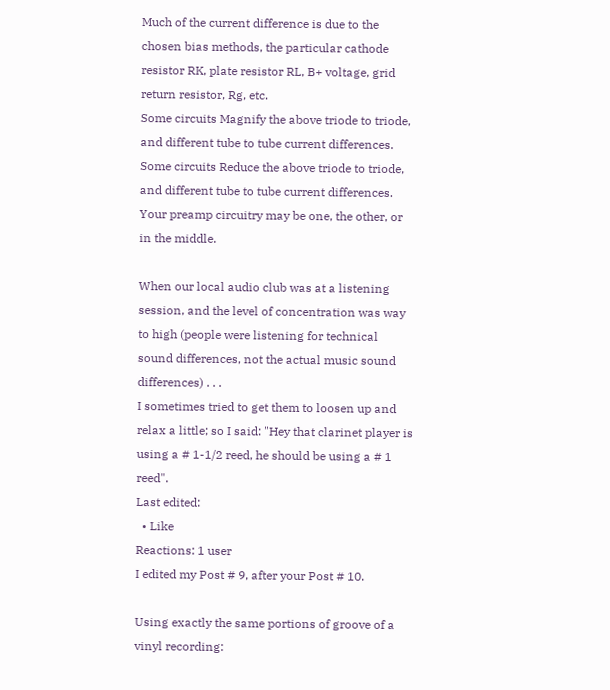Much of the current difference is due to the chosen bias methods, the particular cathode resistor RK, plate resistor RL, B+ voltage, grid return resistor, Rg, etc.
Some circuits Magnify the above triode to triode, and different tube to tube current differences.
Some circuits Reduce the above triode to triode, and different tube to tube current differences.
Your preamp circuitry may be one, the other, or in the middle.

When our local audio club was at a listening session, and the level of concentration was way to high (people were listening for technical sound differences, not the actual music sound differences) . . .
I sometimes tried to get them to loosen up and relax a little; so I said: "Hey that clarinet player is using a # 1-1/2 reed, he should be using a # 1 reed".
Last edited:
  • Like
Reactions: 1 user
I edited my Post # 9, after your Post # 10.

Using exactly the same portions of groove of a vinyl recording: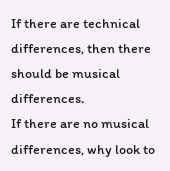If there are technical differences, then there should be musical differences.
If there are no musical differences, why look to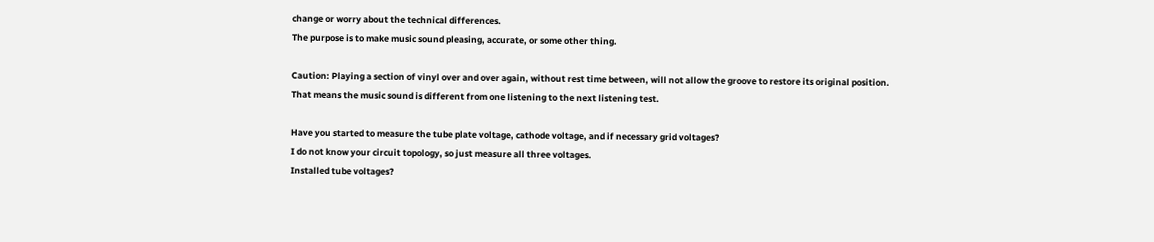change or worry about the technical differences.
The purpose is to make music sound pleasing, accurate, or some other thing.

Caution: Playing a section of vinyl over and over again, without rest time between, will not allow the groove to restore its original position.
That means the music sound is different from one listening to the next listening test.

Have you started to measure the tube plate voltage, cathode voltage, and if necessary grid voltages?
I do not know your circuit topology, so just measure all three voltages.
Installed tube voltages?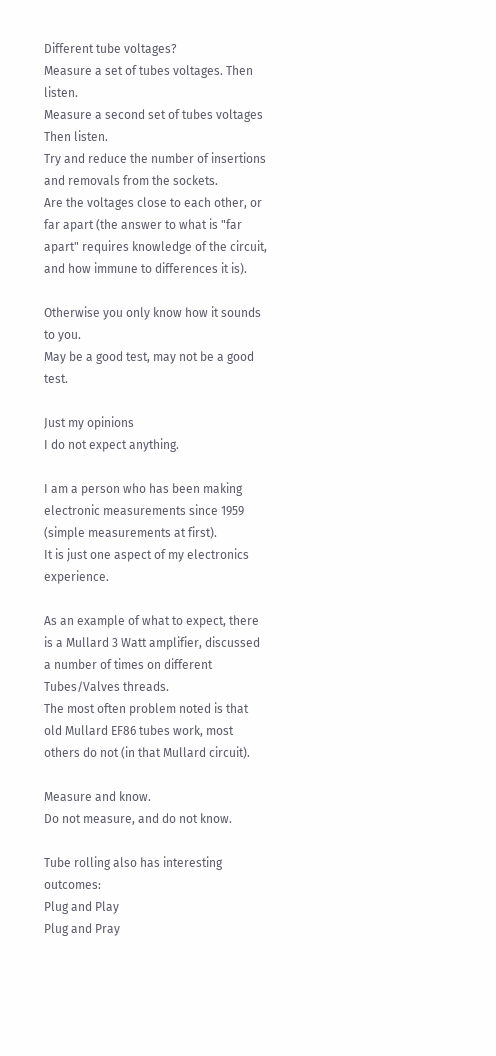Different tube voltages?
Measure a set of tubes voltages. Then listen.
Measure a second set of tubes voltages Then listen.
Try and reduce the number of insertions and removals from the sockets.
Are the voltages close to each other, or far apart (the answer to what is "far apart" requires knowledge of the circuit, and how immune to differences it is).

Otherwise you only know how it sounds to you.
May be a good test, may not be a good test.

Just my opinions
I do not expect anything.

I am a person who has been making electronic measurements since 1959 (simple measurements at first).
It is just one aspect of my electronics experience.

As an example of what to expect, there is a Mullard 3 Watt amplifier, discussed a number of times on different Tubes/Valves threads.
The most often problem noted is that old Mullard EF86 tubes work, most others do not (in that Mullard circuit).

Measure and know.
Do not measure, and do not know.

Tube rolling also has interesting outcomes:
Plug and Play
Plug and Pray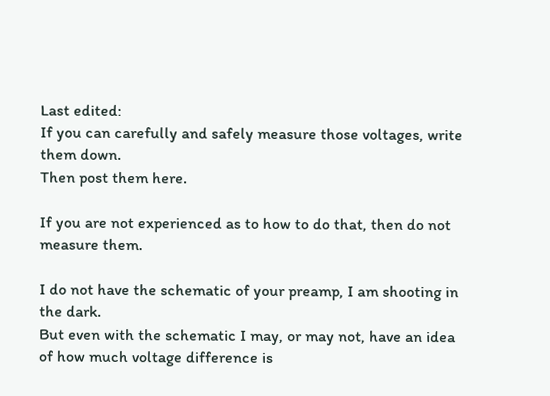Last edited:
If you can carefully and safely measure those voltages, write them down.
Then post them here.

If you are not experienced as to how to do that, then do not measure them.

I do not have the schematic of your preamp, I am shooting in the dark.
But even with the schematic I may, or may not, have an idea of how much voltage difference is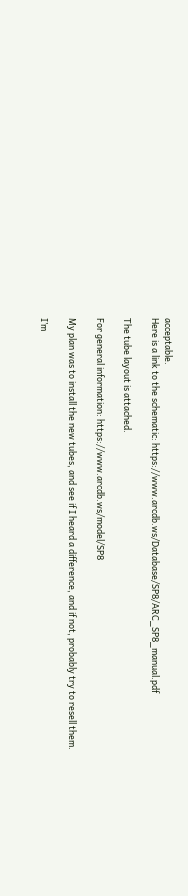acceptable.
Here is a link to the schematic: https://www.arcdb.ws/Database/SP8/ARC_SP8_manual.pdf

The tube layout is attached.

For general information: https://www.arcdb.ws/model/SP8

My plan was to install the new tubes, and see if I heard a difference, and if not, probably try to resell them.

I’m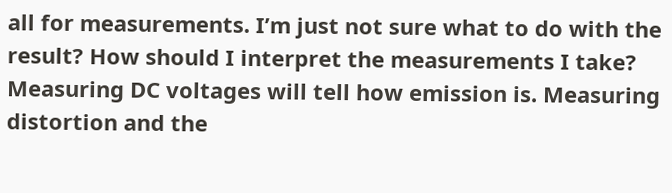all for measurements. I’m just not sure what to do with the result? How should I interpret the measurements I take?
Measuring DC voltages will tell how emission is. Measuring distortion and the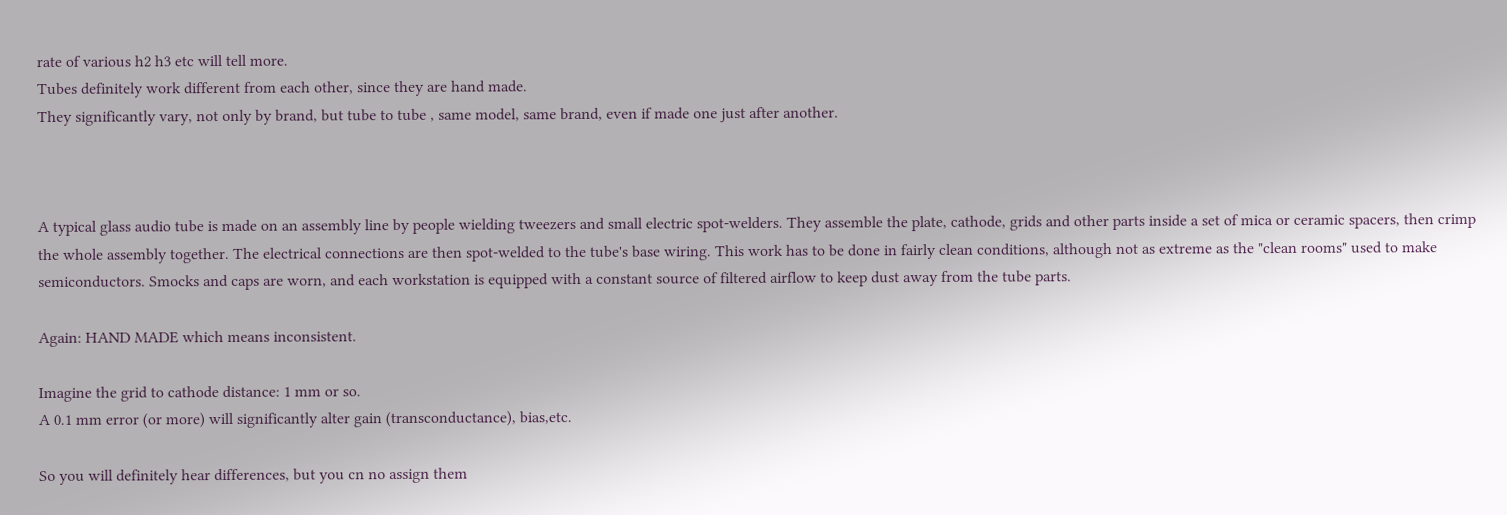rate of various h2 h3 etc will tell more.
Tubes definitely work different from each other, since they are hand made.
They significantly vary, not only by brand, but tube to tube , same model, same brand, even if made one just after another.



A typical glass audio tube is made on an assembly line by people wielding tweezers and small electric spot-welders. They assemble the plate, cathode, grids and other parts inside a set of mica or ceramic spacers, then crimp the whole assembly together. The electrical connections are then spot-welded to the tube's base wiring. This work has to be done in fairly clean conditions, although not as extreme as the "clean rooms" used to make semiconductors. Smocks and caps are worn, and each workstation is equipped with a constant source of filtered airflow to keep dust away from the tube parts.

Again: HAND MADE which means inconsistent.

Imagine the grid to cathode distance: 1 mm or so.
A 0.1 mm error (or more) will significantly alter gain (transconductance), bias,etc.

So you will definitely hear differences, but you cn no assign them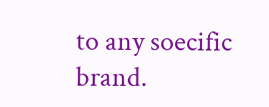to any soecific brand.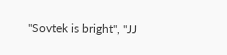"Sovtek is bright", "JJ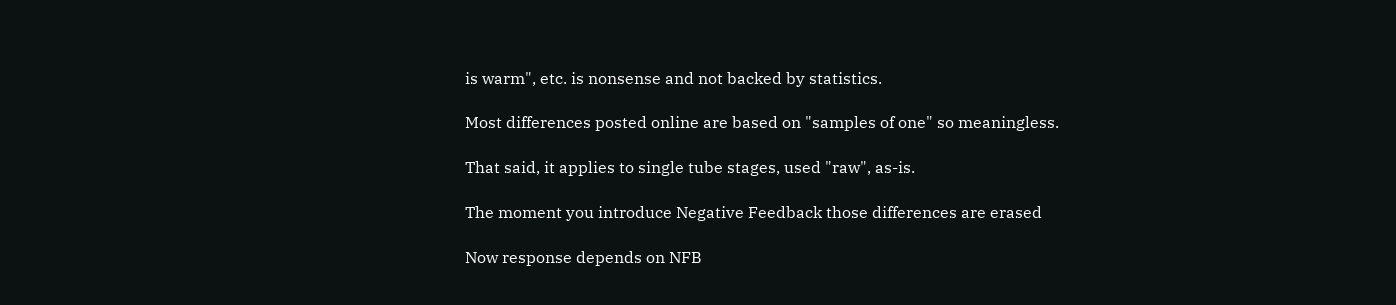is warm", etc. is nonsense and not backed by statistics.

Most differences posted online are based on "samples of one" so meaningless.

That said, it applies to single tube stages, used "raw", as-is.

The moment you introduce Negative Feedback those differences are erased

Now response depends on NFB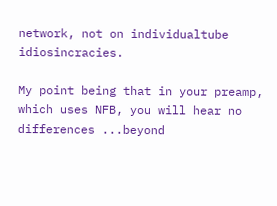network, not on individualtube idiosincracies.

My point being that in your preamp, which uses NFB, you will hear no differences ...beyond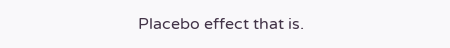Placebo effect that is.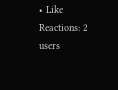• Like
Reactions: 2 users